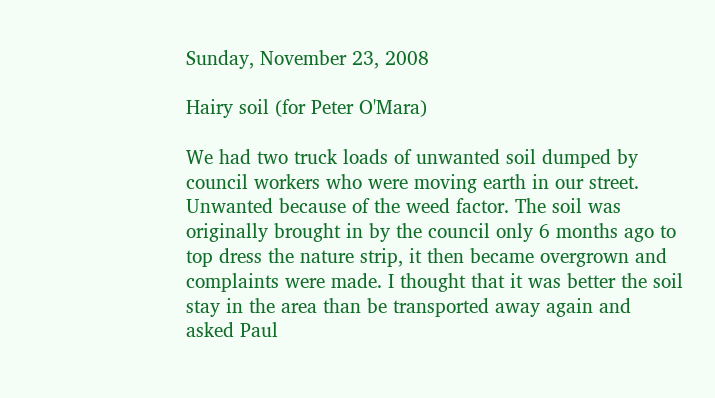Sunday, November 23, 2008

Hairy soil (for Peter O'Mara)

We had two truck loads of unwanted soil dumped by council workers who were moving earth in our street. Unwanted because of the weed factor. The soil was originally brought in by the council only 6 months ago to top dress the nature strip, it then became overgrown and complaints were made. I thought that it was better the soil stay in the area than be transported away again and asked Paul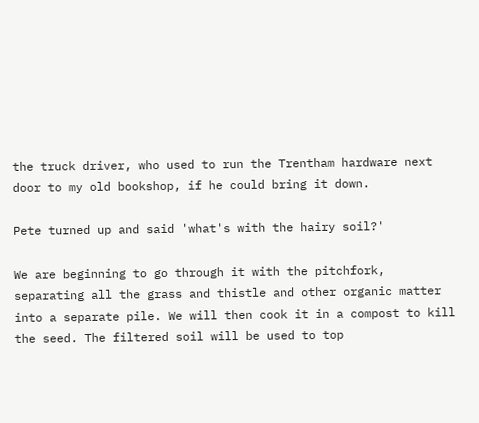the truck driver, who used to run the Trentham hardware next door to my old bookshop, if he could bring it down.

Pete turned up and said 'what's with the hairy soil?'

We are beginning to go through it with the pitchfork, separating all the grass and thistle and other organic matter into a separate pile. We will then cook it in a compost to kill the seed. The filtered soil will be used to top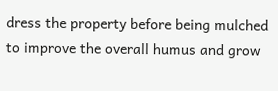dress the property before being mulched to improve the overall humus and grow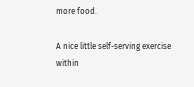more food.

A nice little self-serving exercise within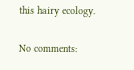this hairy ecology.

No comments: